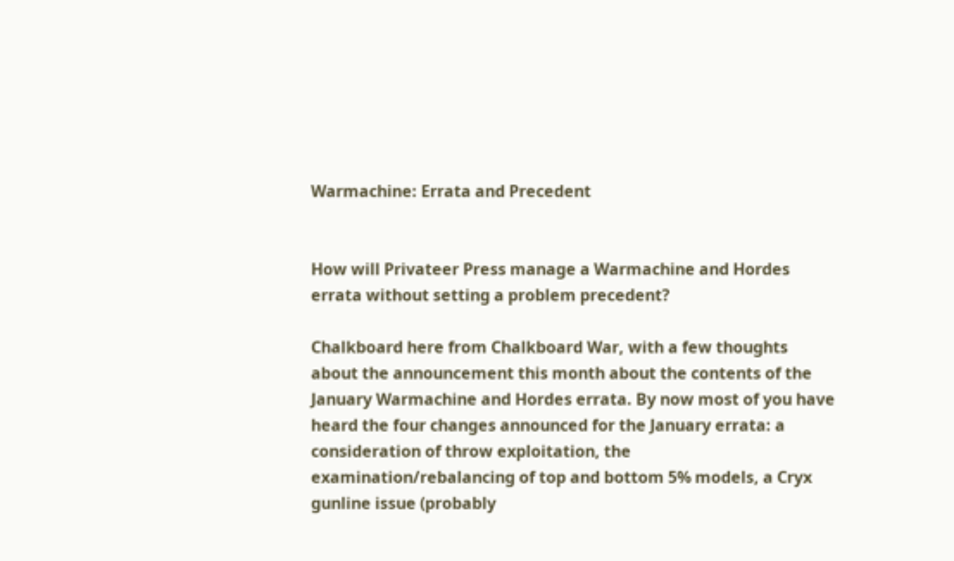Warmachine: Errata and Precedent


How will Privateer Press manage a Warmachine and Hordes errata without setting a problem precedent?

Chalkboard here from Chalkboard War, with a few thoughts about the announcement this month about the contents of the January Warmachine and Hordes errata. By now most of you have heard the four changes announced for the January errata: a consideration of throw exploitation, the examination/rebalancing of top and bottom 5% models, a Cryx gunline issue (probably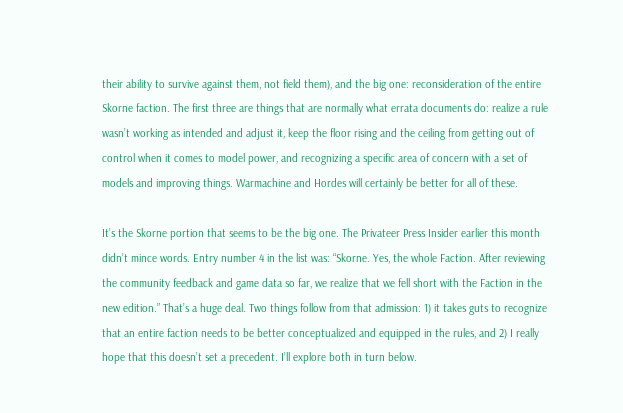their ability to survive against them, not field them), and the big one: reconsideration of the entire Skorne faction. The first three are things that are normally what errata documents do: realize a rule wasn’t working as intended and adjust it, keep the floor rising and the ceiling from getting out of control when it comes to model power, and recognizing a specific area of concern with a set of models and improving things. Warmachine and Hordes will certainly be better for all of these.

It’s the Skorne portion that seems to be the big one. The Privateer Press Insider earlier this month didn’t mince words. Entry number 4 in the list was: “Skorne. Yes, the whole Faction. After reviewing the community feedback and game data so far, we realize that we fell short with the Faction in the new edition.” That’s a huge deal. Two things follow from that admission: 1) it takes guts to recognize that an entire faction needs to be better conceptualized and equipped in the rules, and 2) I really hope that this doesn’t set a precedent. I’ll explore both in turn below.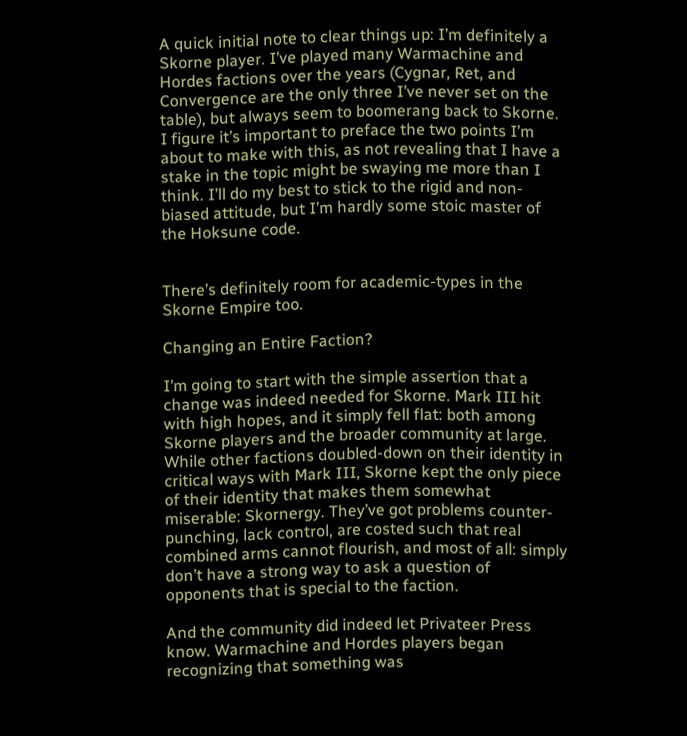A quick initial note to clear things up: I’m definitely a Skorne player. I’ve played many Warmachine and Hordes factions over the years (Cygnar, Ret, and Convergence are the only three I’ve never set on the table), but always seem to boomerang back to Skorne. I figure it’s important to preface the two points I’m about to make with this, as not revealing that I have a stake in the topic might be swaying me more than I think. I’ll do my best to stick to the rigid and non-biased attitude, but I’m hardly some stoic master of the Hoksune code.


There’s definitely room for academic-types in the Skorne Empire too.

Changing an Entire Faction?

I’m going to start with the simple assertion that a change was indeed needed for Skorne. Mark III hit with high hopes, and it simply fell flat: both among Skorne players and the broader community at large. While other factions doubled-down on their identity in critical ways with Mark III, Skorne kept the only piece of their identity that makes them somewhat miserable: Skornergy. They’ve got problems counter-punching, lack control, are costed such that real combined arms cannot flourish, and most of all: simply don’t have a strong way to ask a question of opponents that is special to the faction.

And the community did indeed let Privateer Press know. Warmachine and Hordes players began recognizing that something was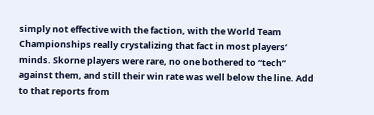simply not effective with the faction, with the World Team Championships really crystalizing that fact in most players’ minds. Skorne players were rare, no one bothered to “tech” against them, and still their win rate was well below the line. Add to that reports from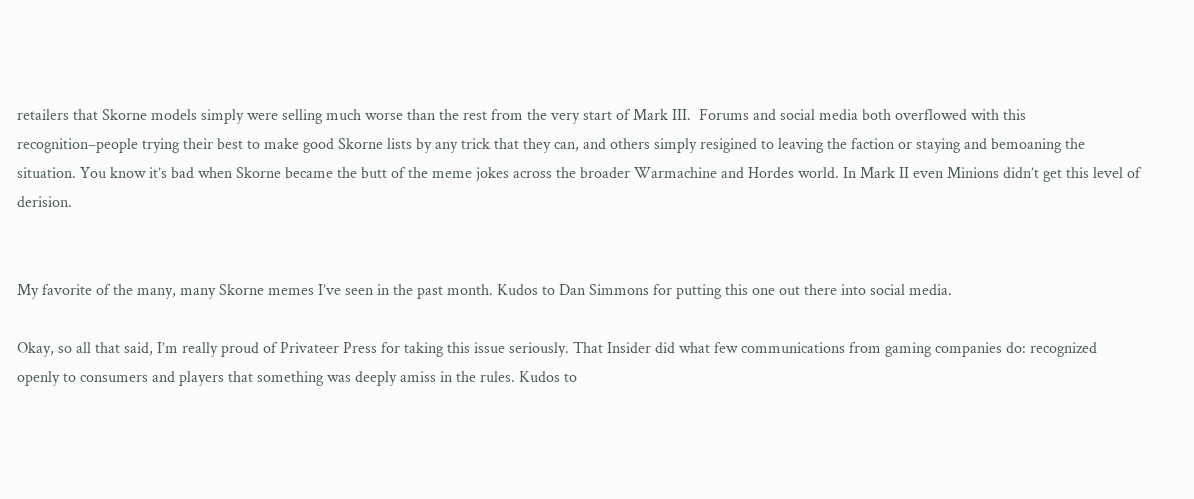retailers that Skorne models simply were selling much worse than the rest from the very start of Mark III.  Forums and social media both overflowed with this recognition–people trying their best to make good Skorne lists by any trick that they can, and others simply resigined to leaving the faction or staying and bemoaning the situation. You know it’s bad when Skorne became the butt of the meme jokes across the broader Warmachine and Hordes world. In Mark II even Minions didn’t get this level of derision.


My favorite of the many, many Skorne memes I’ve seen in the past month. Kudos to Dan Simmons for putting this one out there into social media.

Okay, so all that said, I’m really proud of Privateer Press for taking this issue seriously. That Insider did what few communications from gaming companies do: recognized openly to consumers and players that something was deeply amiss in the rules. Kudos to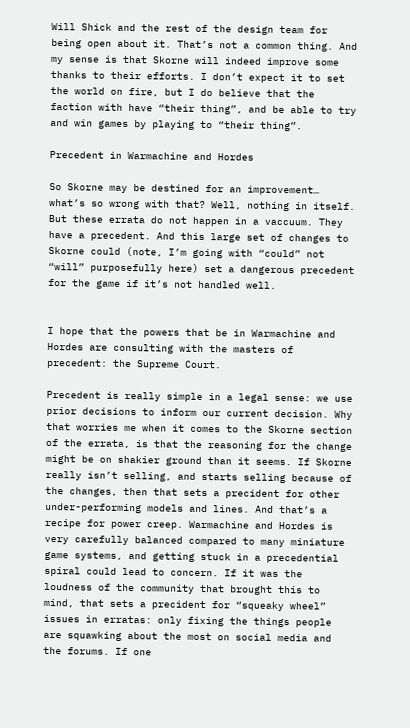Will Shick and the rest of the design team for being open about it. That’s not a common thing. And my sense is that Skorne will indeed improve some thanks to their efforts. I don’t expect it to set the world on fire, but I do believe that the faction with have “their thing”, and be able to try and win games by playing to “their thing”.

Precedent in Warmachine and Hordes

So Skorne may be destined for an improvement… what’s so wrong with that? Well, nothing in itself. But these errata do not happen in a vaccuum. They have a precedent. And this large set of changes to Skorne could (note, I’m going with “could” not “will” purposefully here) set a dangerous precedent for the game if it’s not handled well.


I hope that the powers that be in Warmachine and Hordes are consulting with the masters of precedent: the Supreme Court.

Precedent is really simple in a legal sense: we use prior decisions to inform our current decision. Why that worries me when it comes to the Skorne section of the errata, is that the reasoning for the change might be on shakier ground than it seems. If Skorne really isn’t selling, and starts selling because of the changes, then that sets a precident for other under-performing models and lines. And that’s a recipe for power creep. Warmachine and Hordes is very carefully balanced compared to many miniature game systems, and getting stuck in a precedential spiral could lead to concern. If it was the loudness of the community that brought this to mind, that sets a precident for “squeaky wheel” issues in erratas: only fixing the things people are squawking about the most on social media and the forums. If one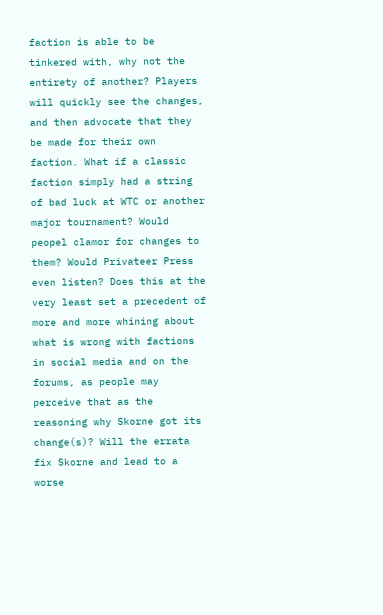faction is able to be tinkered with, why not the entirety of another? Players will quickly see the changes, and then advocate that they be made for their own faction. What if a classic faction simply had a string of bad luck at WTC or another major tournament? Would peopel clamor for changes to them? Would Privateer Press even listen? Does this at the very least set a precedent of more and more whining about what is wrong with factions in social media and on the forums, as people may perceive that as the reasoning why Skorne got its change(s)? Will the errata fix Skorne and lead to a worse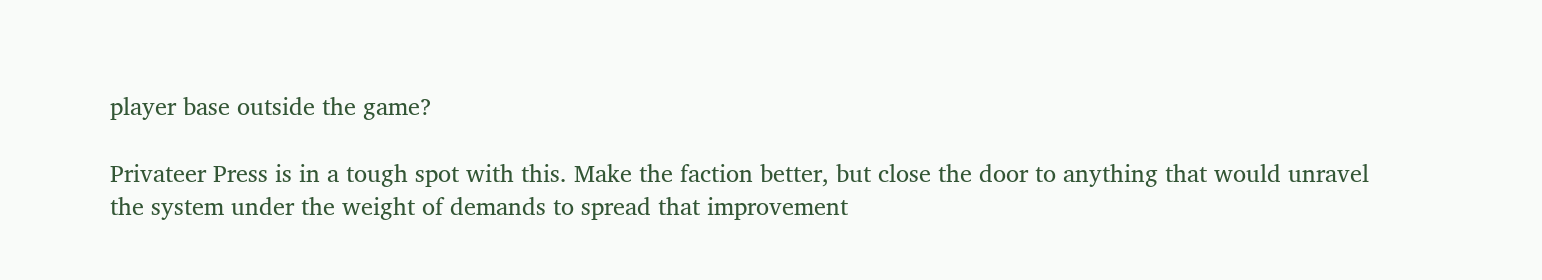player base outside the game?

Privateer Press is in a tough spot with this. Make the faction better, but close the door to anything that would unravel the system under the weight of demands to spread that improvement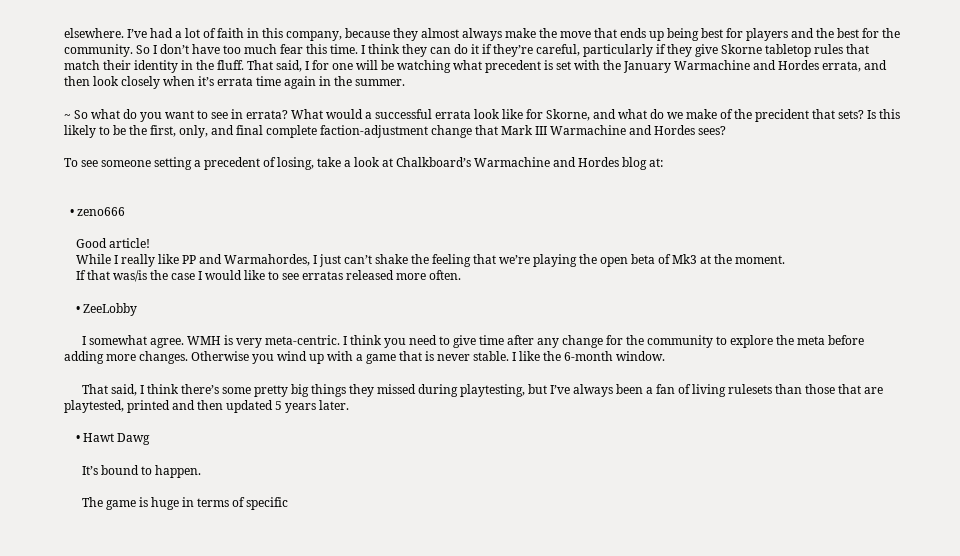elsewhere. I’ve had a lot of faith in this company, because they almost always make the move that ends up being best for players and the best for the community. So I don’t have too much fear this time. I think they can do it if they’re careful, particularly if they give Skorne tabletop rules that match their identity in the fluff. That said, I for one will be watching what precedent is set with the January Warmachine and Hordes errata, and then look closely when it’s errata time again in the summer.

~ So what do you want to see in errata? What would a successful errata look like for Skorne, and what do we make of the precident that sets? Is this likely to be the first, only, and final complete faction-adjustment change that Mark III Warmachine and Hordes sees?

To see someone setting a precedent of losing, take a look at Chalkboard’s Warmachine and Hordes blog at:


  • zeno666

    Good article!
    While I really like PP and Warmahordes, I just can’t shake the feeling that we’re playing the open beta of Mk3 at the moment.
    If that was/is the case I would like to see erratas released more often.

    • ZeeLobby

      I somewhat agree. WMH is very meta-centric. I think you need to give time after any change for the community to explore the meta before adding more changes. Otherwise you wind up with a game that is never stable. I like the 6-month window.

      That said, I think there’s some pretty big things they missed during playtesting, but I’ve always been a fan of living rulesets than those that are playtested, printed and then updated 5 years later.

    • Hawt Dawg

      It’s bound to happen.

      The game is huge in terms of specific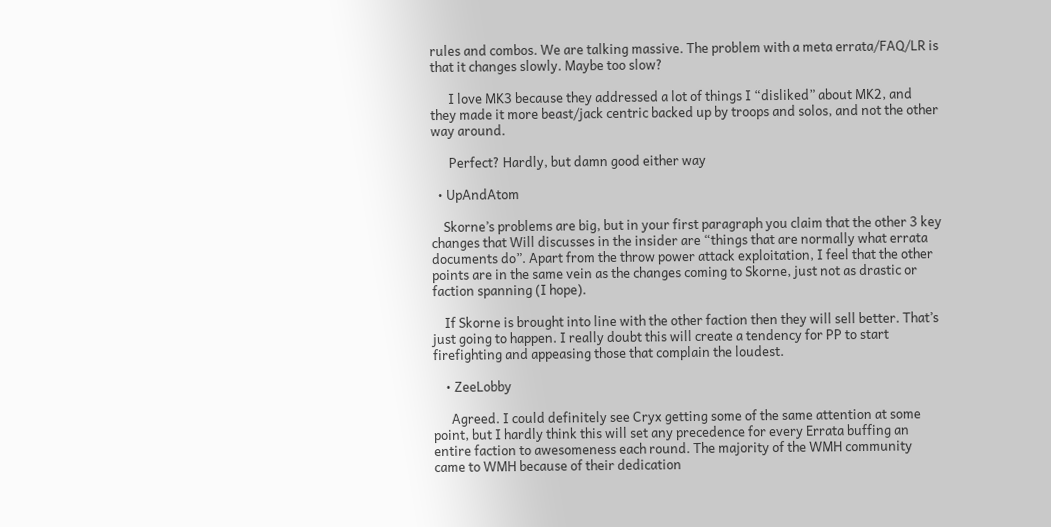rules and combos. We are talking massive. The problem with a meta errata/FAQ/LR is that it changes slowly. Maybe too slow?

      I love MK3 because they addressed a lot of things I “disliked” about MK2, and they made it more beast/jack centric backed up by troops and solos, and not the other way around.

      Perfect? Hardly, but damn good either way

  • UpAndAtom

    Skorne’s problems are big, but in your first paragraph you claim that the other 3 key changes that Will discusses in the insider are “things that are normally what errata documents do”. Apart from the throw power attack exploitation, I feel that the other points are in the same vein as the changes coming to Skorne, just not as drastic or faction spanning (I hope).

    If Skorne is brought into line with the other faction then they will sell better. That’s just going to happen. I really doubt this will create a tendency for PP to start firefighting and appeasing those that complain the loudest.

    • ZeeLobby

      Agreed. I could definitely see Cryx getting some of the same attention at some point, but I hardly think this will set any precedence for every Errata buffing an entire faction to awesomeness each round. The majority of the WMH community came to WMH because of their dedication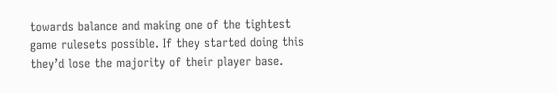towards balance and making one of the tightest game rulesets possible. If they started doing this they’d lose the majority of their player base.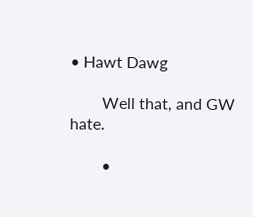• Hawt Dawg

        Well that, and GW hate.

        •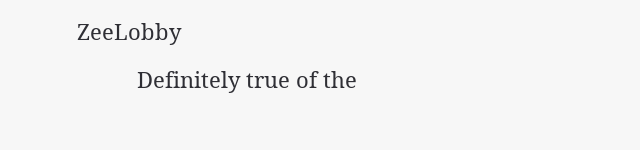ZeeLobby

          Definitely true of the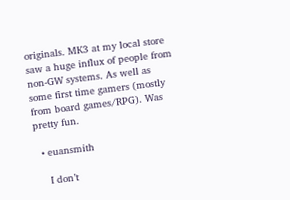originals. MK3 at my local store saw a huge influx of people from non-GW systems. As well as some first time gamers (mostly from board games/RPG). Was pretty fun.

  • euansmith

    I don’t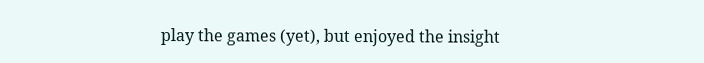play the games (yet), but enjoyed the insight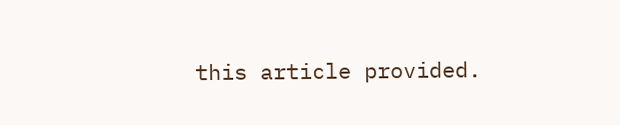this article provided.